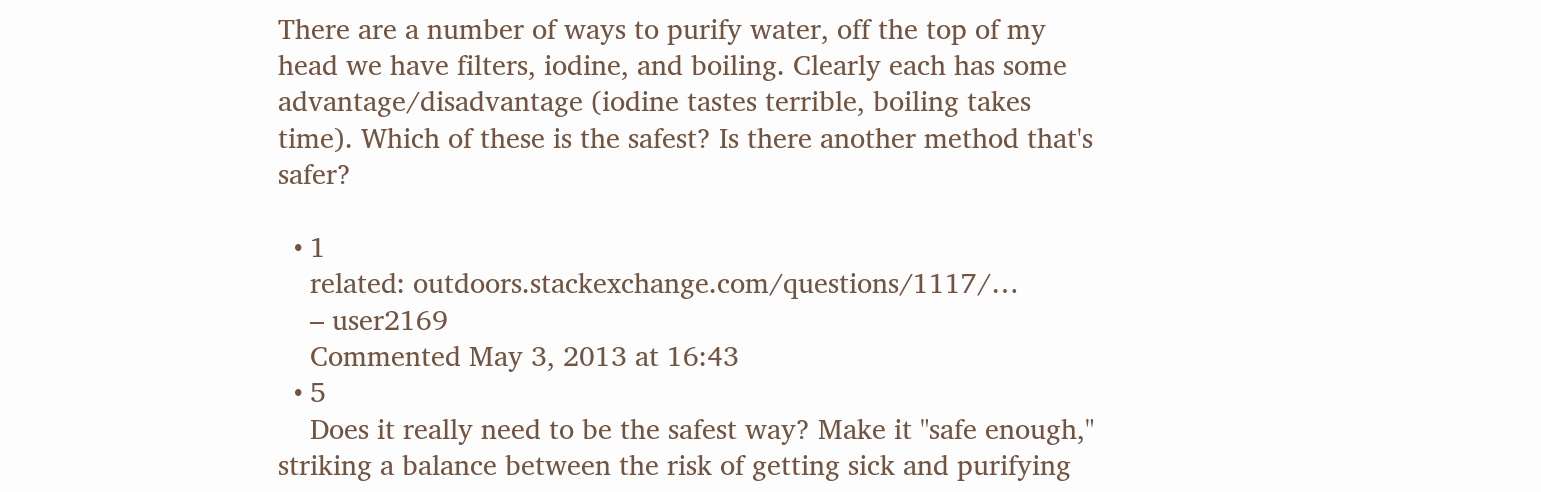There are a number of ways to purify water, off the top of my head we have filters, iodine, and boiling. Clearly each has some advantage/disadvantage (iodine tastes terrible, boiling takes time). Which of these is the safest? Is there another method that's safer?

  • 1
    related: outdoors.stackexchange.com/questions/1117/…
    – user2169
    Commented May 3, 2013 at 16:43
  • 5
    Does it really need to be the safest way? Make it "safe enough," striking a balance between the risk of getting sick and purifying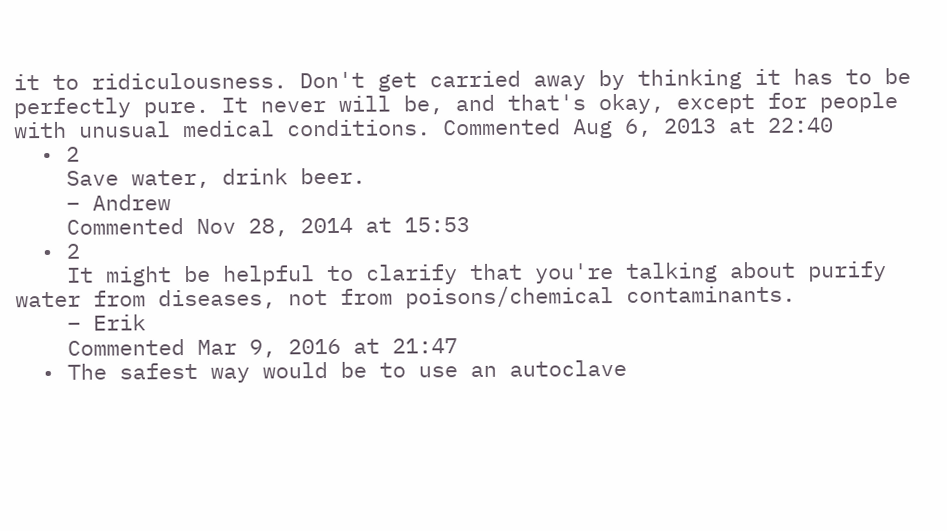it to ridiculousness. Don't get carried away by thinking it has to be perfectly pure. It never will be, and that's okay, except for people with unusual medical conditions. Commented Aug 6, 2013 at 22:40
  • 2
    Save water, drink beer.
    – Andrew
    Commented Nov 28, 2014 at 15:53
  • 2
    It might be helpful to clarify that you're talking about purify water from diseases, not from poisons/chemical contaminants.
    – Erik
    Commented Mar 9, 2016 at 21:47
  • The safest way would be to use an autoclave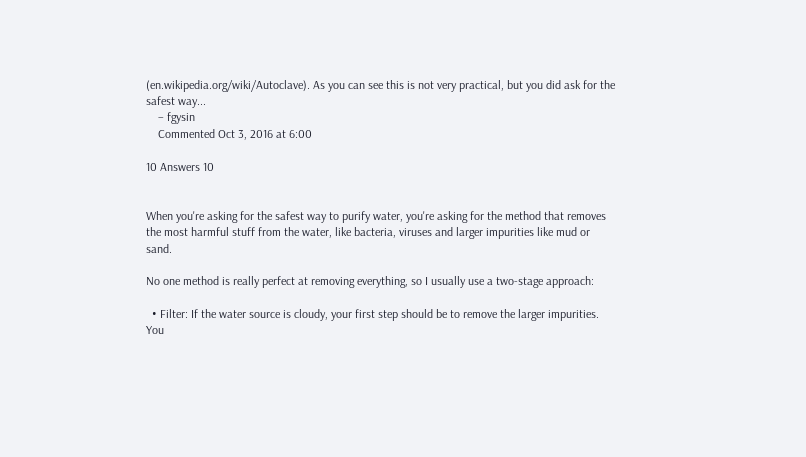(en.wikipedia.org/wiki/Autoclave). As you can see this is not very practical, but you did ask for the safest way...
    – fgysin
    Commented Oct 3, 2016 at 6:00

10 Answers 10


When you're asking for the safest way to purify water, you're asking for the method that removes the most harmful stuff from the water, like bacteria, viruses and larger impurities like mud or sand.

No one method is really perfect at removing everything, so I usually use a two-stage approach:

  • Filter: If the water source is cloudy, your first step should be to remove the larger impurities. You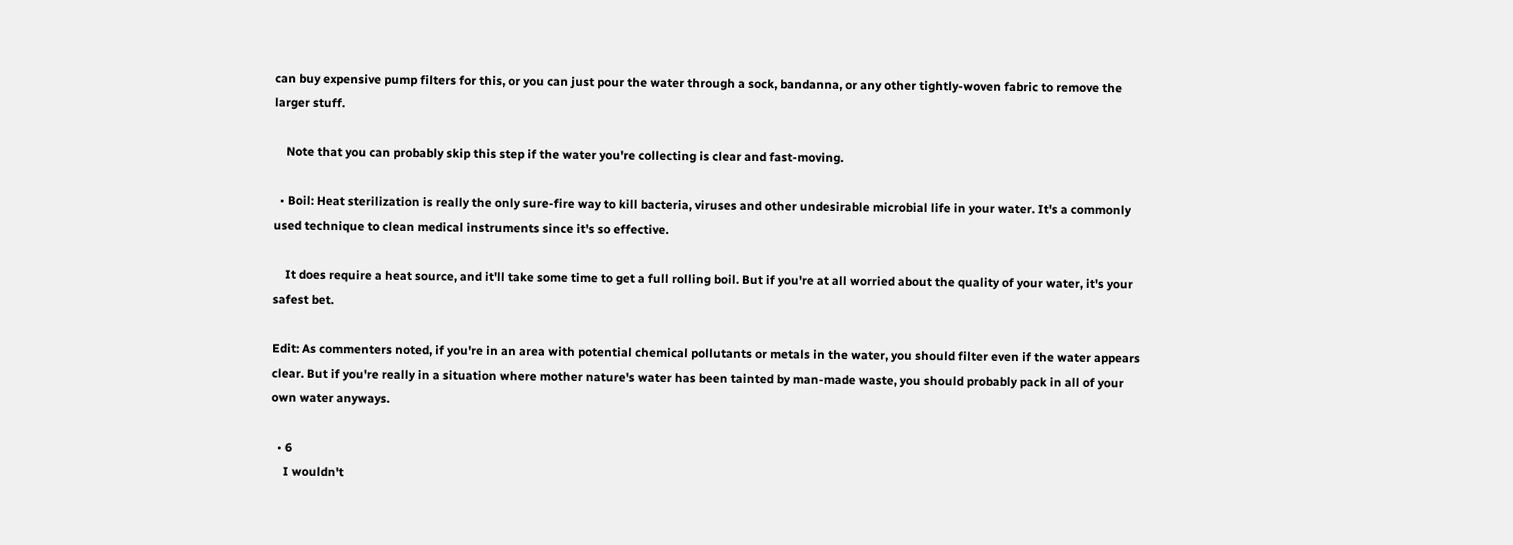can buy expensive pump filters for this, or you can just pour the water through a sock, bandanna, or any other tightly-woven fabric to remove the larger stuff.

    Note that you can probably skip this step if the water you're collecting is clear and fast-moving.

  • Boil: Heat sterilization is really the only sure-fire way to kill bacteria, viruses and other undesirable microbial life in your water. It's a commonly used technique to clean medical instruments since it's so effective.

    It does require a heat source, and it'll take some time to get a full rolling boil. But if you're at all worried about the quality of your water, it's your safest bet.

Edit: As commenters noted, if you're in an area with potential chemical pollutants or metals in the water, you should filter even if the water appears clear. But if you're really in a situation where mother nature's water has been tainted by man-made waste, you should probably pack in all of your own water anyways.

  • 6
    I wouldn't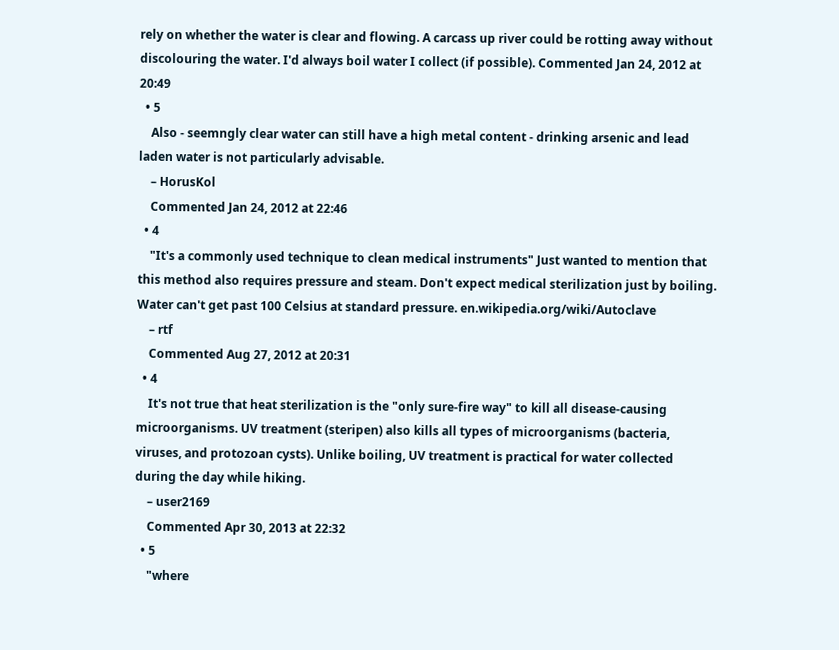rely on whether the water is clear and flowing. A carcass up river could be rotting away without discolouring the water. I'd always boil water I collect (if possible). Commented Jan 24, 2012 at 20:49
  • 5
    Also - seemngly clear water can still have a high metal content - drinking arsenic and lead laden water is not particularly advisable.
    – HorusKol
    Commented Jan 24, 2012 at 22:46
  • 4
    "It's a commonly used technique to clean medical instruments" Just wanted to mention that this method also requires pressure and steam. Don't expect medical sterilization just by boiling. Water can't get past 100 Celsius at standard pressure. en.wikipedia.org/wiki/Autoclave
    – rtf
    Commented Aug 27, 2012 at 20:31
  • 4
    It's not true that heat sterilization is the "only sure-fire way" to kill all disease-causing microorganisms. UV treatment (steripen) also kills all types of microorganisms (bacteria, viruses, and protozoan cysts). Unlike boiling, UV treatment is practical for water collected during the day while hiking.
    – user2169
    Commented Apr 30, 2013 at 22:32
  • 5
    "where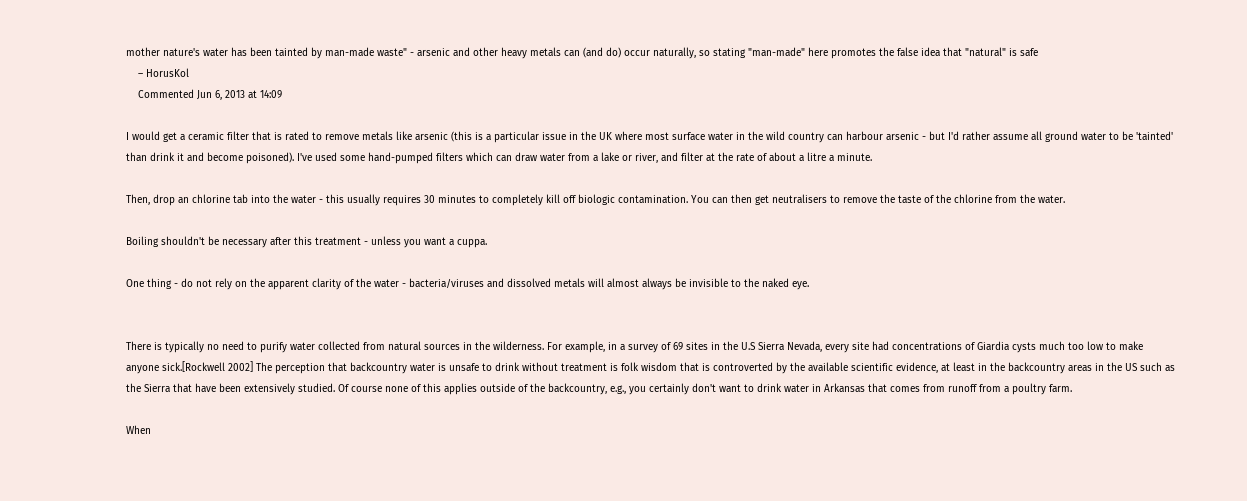mother nature's water has been tainted by man-made waste" - arsenic and other heavy metals can (and do) occur naturally, so stating "man-made" here promotes the false idea that "natural" is safe
    – HorusKol
    Commented Jun 6, 2013 at 14:09

I would get a ceramic filter that is rated to remove metals like arsenic (this is a particular issue in the UK where most surface water in the wild country can harbour arsenic - but I'd rather assume all ground water to be 'tainted' than drink it and become poisoned). I've used some hand-pumped filters which can draw water from a lake or river, and filter at the rate of about a litre a minute.

Then, drop an chlorine tab into the water - this usually requires 30 minutes to completely kill off biologic contamination. You can then get neutralisers to remove the taste of the chlorine from the water.

Boiling shouldn't be necessary after this treatment - unless you want a cuppa.

One thing - do not rely on the apparent clarity of the water - bacteria/viruses and dissolved metals will almost always be invisible to the naked eye.


There is typically no need to purify water collected from natural sources in the wilderness. For example, in a survey of 69 sites in the U.S Sierra Nevada, every site had concentrations of Giardia cysts much too low to make anyone sick.[Rockwell 2002] The perception that backcountry water is unsafe to drink without treatment is folk wisdom that is controverted by the available scientific evidence, at least in the backcountry areas in the US such as the Sierra that have been extensively studied. Of course none of this applies outside of the backcountry, e.g., you certainly don't want to drink water in Arkansas that comes from runoff from a poultry farm.

When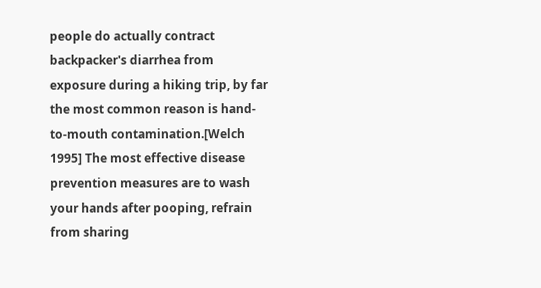people do actually contract backpacker's diarrhea from exposure during a hiking trip, by far the most common reason is hand-to-mouth contamination.[Welch 1995] The most effective disease prevention measures are to wash your hands after pooping, refrain from sharing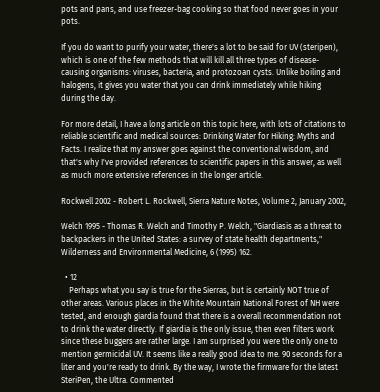pots and pans, and use freezer-bag cooking so that food never goes in your pots.

If you do want to purify your water, there's a lot to be said for UV (steripen), which is one of the few methods that will kill all three types of disease-causing organisms: viruses, bacteria, and protozoan cysts. Unlike boiling and halogens, it gives you water that you can drink immediately while hiking during the day.

For more detail, I have a long article on this topic here, with lots of citations to reliable scientific and medical sources: Drinking Water for Hiking: Myths and Facts. I realize that my answer goes against the conventional wisdom, and that's why I've provided references to scientific papers in this answer, as well as much more extensive references in the longer article.

Rockwell 2002 - Robert L. Rockwell, Sierra Nature Notes, Volume 2, January 2002,

Welch 1995 - Thomas R. Welch and Timothy P. Welch, "Giardiasis as a threat to backpackers in the United States: a survey of state health departments," Wilderness and Environmental Medicine, 6 (1995) 162.

  • 12
    Perhaps what you say is true for the Sierras, but is certainly NOT true of other areas. Various places in the White Mountain National Forest of NH were tested, and enough giardia found that there is a overall recommendation not to drink the water directly. If giardia is the only issue, then even filters work since these buggers are rather large. I am surprised you were the only one to mention germicidal UV. It seems like a really good idea to me. 90 seconds for a liter and you're ready to drink. By the way, I wrote the firmware for the latest SteriPen, the Ultra. Commented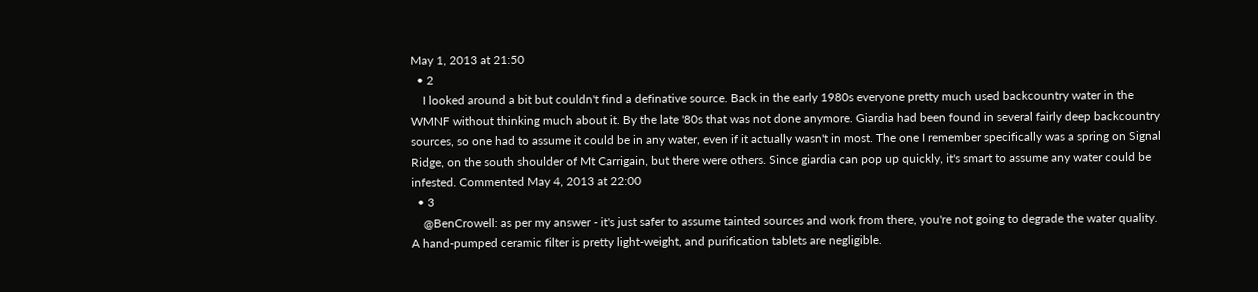May 1, 2013 at 21:50
  • 2
    I looked around a bit but couldn't find a definative source. Back in the early 1980s everyone pretty much used backcountry water in the WMNF without thinking much about it. By the late '80s that was not done anymore. Giardia had been found in several fairly deep backcountry sources, so one had to assume it could be in any water, even if it actually wasn't in most. The one I remember specifically was a spring on Signal Ridge, on the south shoulder of Mt Carrigain, but there were others. Since giardia can pop up quickly, it's smart to assume any water could be infested. Commented May 4, 2013 at 22:00
  • 3
    @BenCrowell: as per my answer - it's just safer to assume tainted sources and work from there, you're not going to degrade the water quality. A hand-pumped ceramic filter is pretty light-weight, and purification tablets are negligible.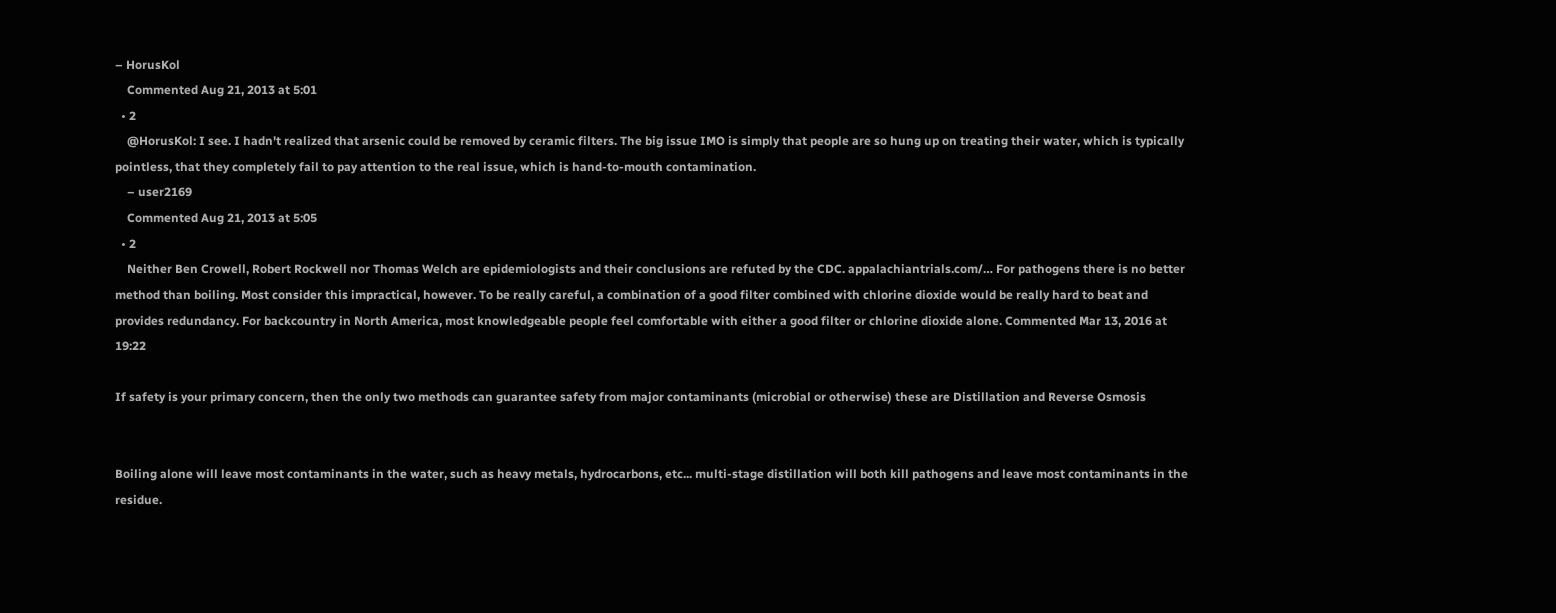– HorusKol
    Commented Aug 21, 2013 at 5:01
  • 2
    @HorusKol: I see. I hadn't realized that arsenic could be removed by ceramic filters. The big issue IMO is simply that people are so hung up on treating their water, which is typically pointless, that they completely fail to pay attention to the real issue, which is hand-to-mouth contamination.
    – user2169
    Commented Aug 21, 2013 at 5:05
  • 2
    Neither Ben Crowell, Robert Rockwell nor Thomas Welch are epidemiologists and their conclusions are refuted by the CDC. appalachiantrials.com/… For pathogens there is no better method than boiling. Most consider this impractical, however. To be really careful, a combination of a good filter combined with chlorine dioxide would be really hard to beat and provides redundancy. For backcountry in North America, most knowledgeable people feel comfortable with either a good filter or chlorine dioxide alone. Commented Mar 13, 2016 at 19:22

If safety is your primary concern, then the only two methods can guarantee safety from major contaminants (microbial or otherwise) these are Distillation and Reverse Osmosis


Boiling alone will leave most contaminants in the water, such as heavy metals, hydrocarbons, etc... multi-stage distillation will both kill pathogens and leave most contaminants in the residue.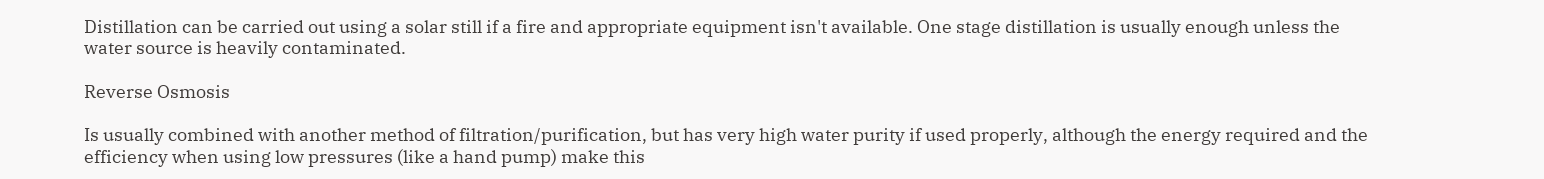Distillation can be carried out using a solar still if a fire and appropriate equipment isn't available. One stage distillation is usually enough unless the water source is heavily contaminated.

Reverse Osmosis

Is usually combined with another method of filtration/purification, but has very high water purity if used properly, although the energy required and the efficiency when using low pressures (like a hand pump) make this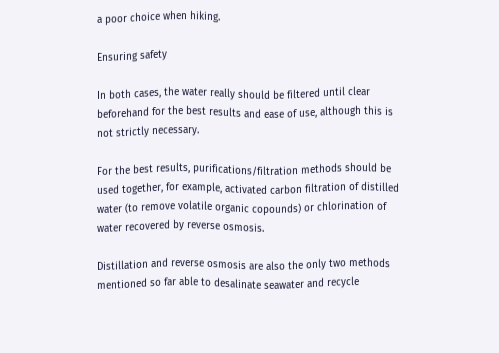a poor choice when hiking.

Ensuring safety

In both cases, the water really should be filtered until clear beforehand for the best results and ease of use, although this is not strictly necessary.

For the best results, purifications/filtration methods should be used together, for example, activated carbon filtration of distilled water (to remove volatile organic copounds) or chlorination of water recovered by reverse osmosis.

Distillation and reverse osmosis are also the only two methods mentioned so far able to desalinate seawater and recycle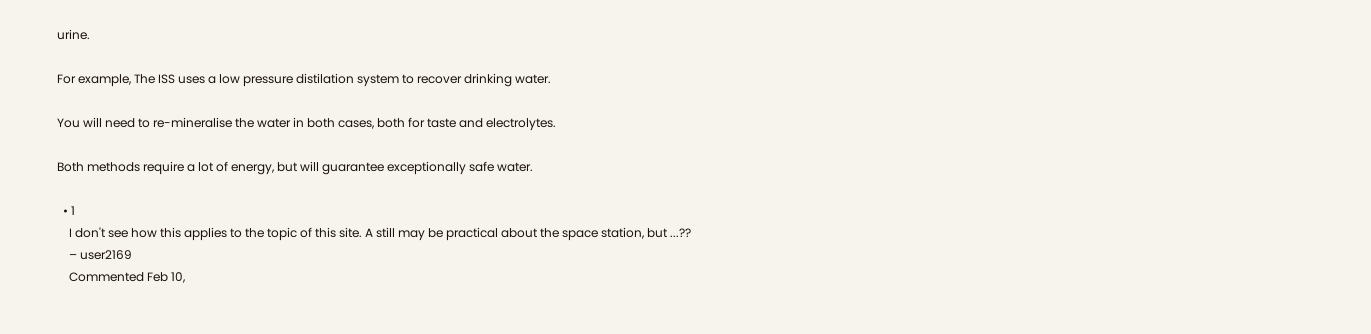urine.

For example, The ISS uses a low pressure distilation system to recover drinking water.

You will need to re-mineralise the water in both cases, both for taste and electrolytes.

Both methods require a lot of energy, but will guarantee exceptionally safe water.

  • 1
    I don't see how this applies to the topic of this site. A still may be practical about the space station, but ...??
    – user2169
    Commented Feb 10,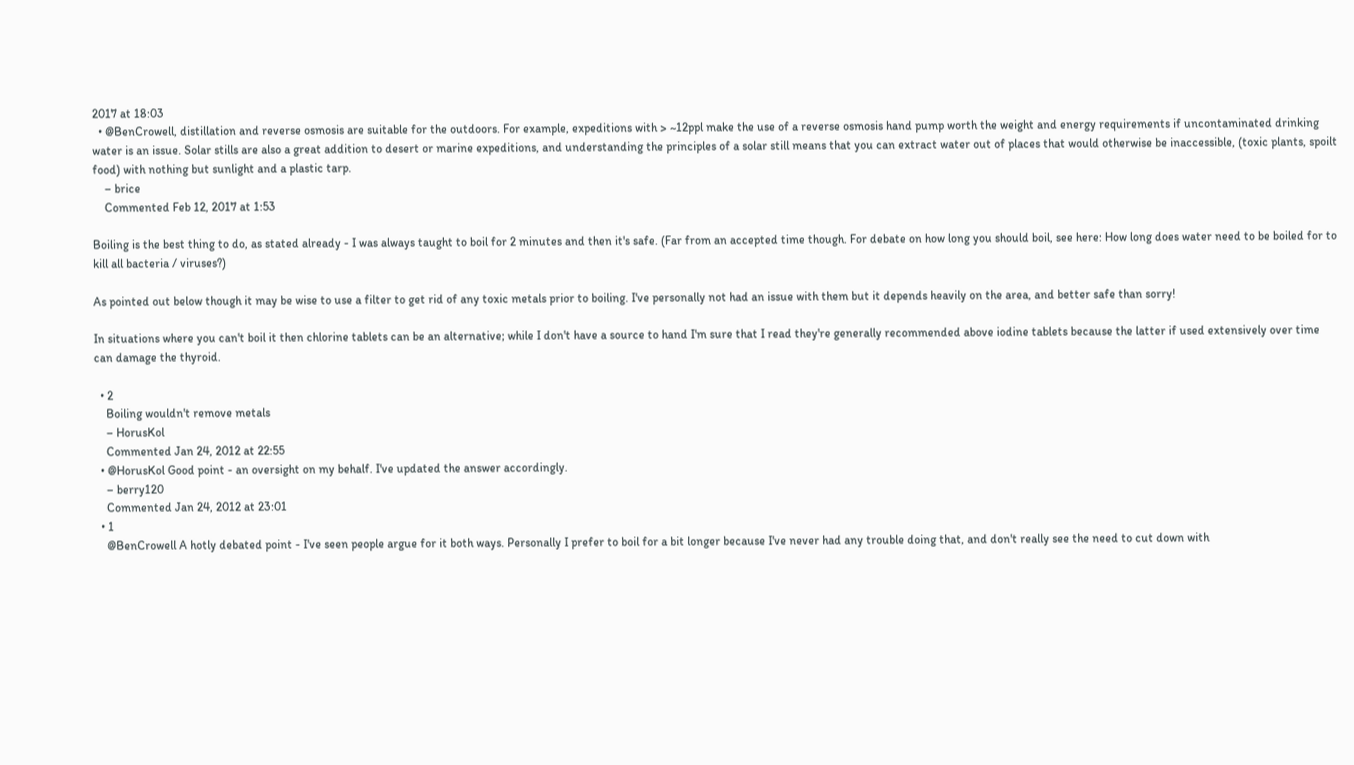2017 at 18:03
  • @BenCrowell, distillation and reverse osmosis are suitable for the outdoors. For example, expeditions with > ~12ppl make the use of a reverse osmosis hand pump worth the weight and energy requirements if uncontaminated drinking water is an issue. Solar stills are also a great addition to desert or marine expeditions, and understanding the principles of a solar still means that you can extract water out of places that would otherwise be inaccessible, (toxic plants, spoilt food) with nothing but sunlight and a plastic tarp.
    – brice
    Commented Feb 12, 2017 at 1:53

Boiling is the best thing to do, as stated already - I was always taught to boil for 2 minutes and then it's safe. (Far from an accepted time though. For debate on how long you should boil, see here: How long does water need to be boiled for to kill all bacteria / viruses?)

As pointed out below though it may be wise to use a filter to get rid of any toxic metals prior to boiling. I've personally not had an issue with them but it depends heavily on the area, and better safe than sorry!

In situations where you can't boil it then chlorine tablets can be an alternative; while I don't have a source to hand I'm sure that I read they're generally recommended above iodine tablets because the latter if used extensively over time can damage the thyroid.

  • 2
    Boiling wouldn't remove metals
    – HorusKol
    Commented Jan 24, 2012 at 22:55
  • @HorusKol Good point - an oversight on my behalf. I've updated the answer accordingly.
    – berry120
    Commented Jan 24, 2012 at 23:01
  • 1
    @BenCrowell A hotly debated point - I've seen people argue for it both ways. Personally I prefer to boil for a bit longer because I've never had any trouble doing that, and don't really see the need to cut down with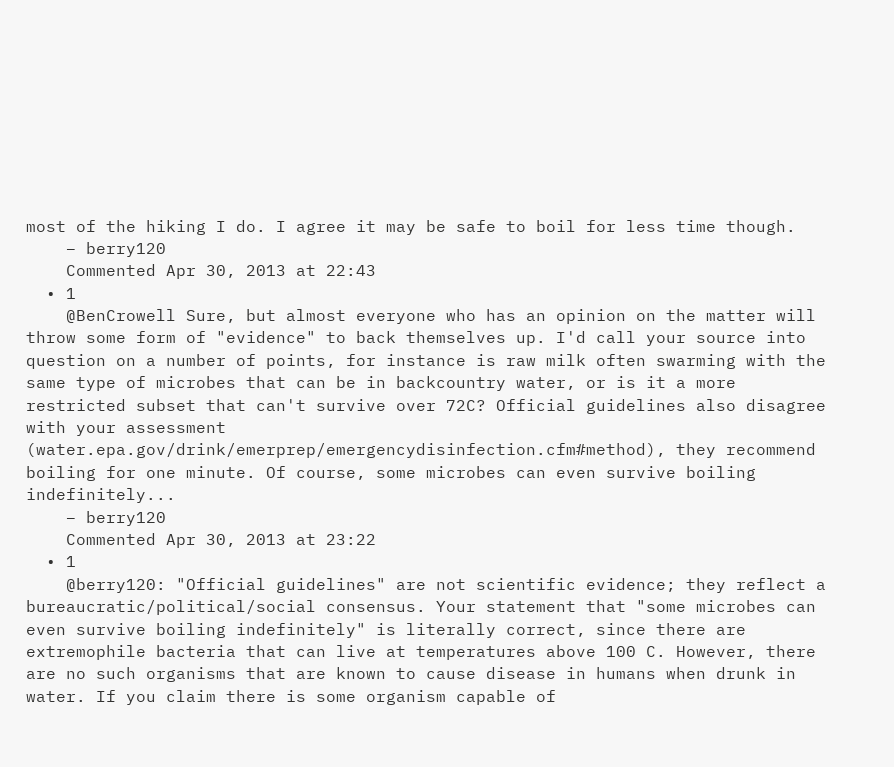most of the hiking I do. I agree it may be safe to boil for less time though.
    – berry120
    Commented Apr 30, 2013 at 22:43
  • 1
    @BenCrowell Sure, but almost everyone who has an opinion on the matter will throw some form of "evidence" to back themselves up. I'd call your source into question on a number of points, for instance is raw milk often swarming with the same type of microbes that can be in backcountry water, or is it a more restricted subset that can't survive over 72C? Official guidelines also disagree with your assessment (water.epa.gov/drink/emerprep/emergencydisinfection.cfm#method), they recommend boiling for one minute. Of course, some microbes can even survive boiling indefinitely...
    – berry120
    Commented Apr 30, 2013 at 23:22
  • 1
    @berry120: "Official guidelines" are not scientific evidence; they reflect a bureaucratic/political/social consensus. Your statement that "some microbes can even survive boiling indefinitely" is literally correct, since there are extremophile bacteria that can live at temperatures above 100 C. However, there are no such organisms that are known to cause disease in humans when drunk in water. If you claim there is some organism capable of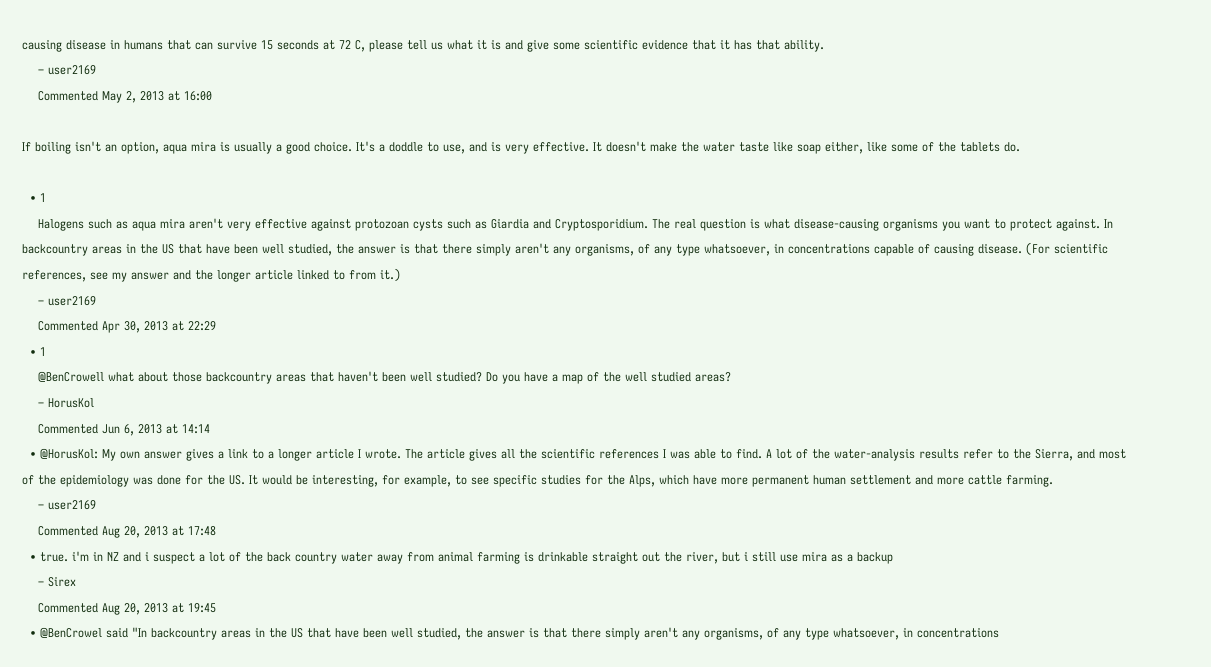causing disease in humans that can survive 15 seconds at 72 C, please tell us what it is and give some scientific evidence that it has that ability.
    – user2169
    Commented May 2, 2013 at 16:00

If boiling isn't an option, aqua mira is usually a good choice. It's a doddle to use, and is very effective. It doesn't make the water taste like soap either, like some of the tablets do.

  • 1
    Halogens such as aqua mira aren't very effective against protozoan cysts such as Giardia and Cryptosporidium. The real question is what disease-causing organisms you want to protect against. In backcountry areas in the US that have been well studied, the answer is that there simply aren't any organisms, of any type whatsoever, in concentrations capable of causing disease. (For scientific references, see my answer and the longer article linked to from it.)
    – user2169
    Commented Apr 30, 2013 at 22:29
  • 1
    @BenCrowell what about those backcountry areas that haven't been well studied? Do you have a map of the well studied areas?
    – HorusKol
    Commented Jun 6, 2013 at 14:14
  • @HorusKol: My own answer gives a link to a longer article I wrote. The article gives all the scientific references I was able to find. A lot of the water-analysis results refer to the Sierra, and most of the epidemiology was done for the US. It would be interesting, for example, to see specific studies for the Alps, which have more permanent human settlement and more cattle farming.
    – user2169
    Commented Aug 20, 2013 at 17:48
  • true. i'm in NZ and i suspect a lot of the back country water away from animal farming is drinkable straight out the river, but i still use mira as a backup
    – Sirex
    Commented Aug 20, 2013 at 19:45
  • @BenCrowel said "In backcountry areas in the US that have been well studied, the answer is that there simply aren't any organisms, of any type whatsoever, in concentrations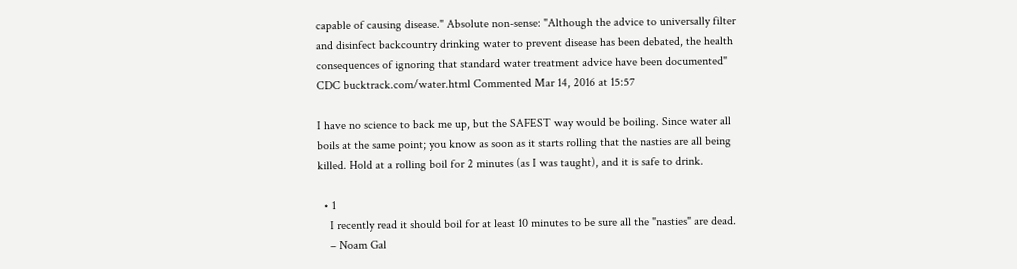capable of causing disease." Absolute non-sense: "Although the advice to universally filter and disinfect backcountry drinking water to prevent disease has been debated, the health consequences of ignoring that standard water treatment advice have been documented" CDC bucktrack.com/water.html Commented Mar 14, 2016 at 15:57

I have no science to back me up, but the SAFEST way would be boiling. Since water all boils at the same point; you know as soon as it starts rolling that the nasties are all being killed. Hold at a rolling boil for 2 minutes (as I was taught), and it is safe to drink.

  • 1
    I recently read it should boil for at least 10 minutes to be sure all the "nasties" are dead.
    – Noam Gal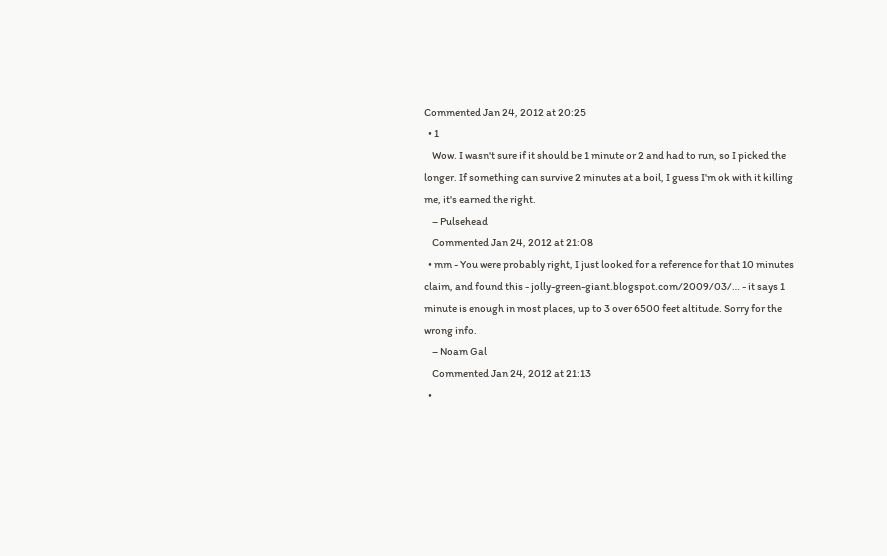Commented Jan 24, 2012 at 20:25
  • 1
    Wow. I wasn't sure if it should be 1 minute or 2 and had to run, so I picked the longer. If something can survive 2 minutes at a boil, I guess I'm ok with it killing me, it's earned the right.
    – Pulsehead
    Commented Jan 24, 2012 at 21:08
  • mm - You were probably right, I just looked for a reference for that 10 minutes claim, and found this - jolly-green-giant.blogspot.com/2009/03/… - it says 1 minute is enough in most places, up to 3 over 6500 feet altitude. Sorry for the wrong info.
    – Noam Gal
    Commented Jan 24, 2012 at 21:13
  •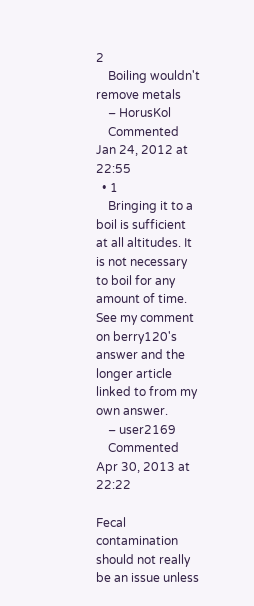2
    Boiling wouldn't remove metals
    – HorusKol
    Commented Jan 24, 2012 at 22:55
  • 1
    Bringing it to a boil is sufficient at all altitudes. It is not necessary to boil for any amount of time. See my comment on berry120's answer and the longer article linked to from my own answer.
    – user2169
    Commented Apr 30, 2013 at 22:22

Fecal contamination should not really be an issue unless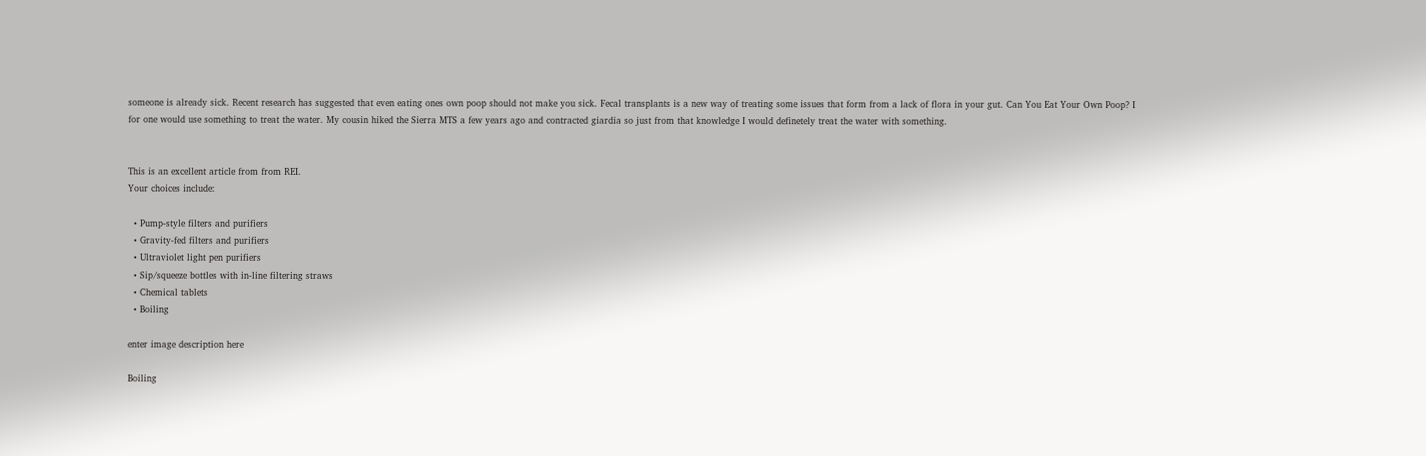someone is already sick. Recent research has suggested that even eating ones own poop should not make you sick. Fecal transplants is a new way of treating some issues that form from a lack of flora in your gut. Can You Eat Your Own Poop? I for one would use something to treat the water. My cousin hiked the Sierra MTS a few years ago and contracted giardia so just from that knowledge I would definetely treat the water with something.


This is an excellent article from from REI.
Your choices include:

  • Pump-style filters and purifiers
  • Gravity-fed filters and purifiers
  • Ultraviolet light pen purifiers
  • Sip/squeeze bottles with in-line filtering straws
  • Chemical tablets
  • Boiling

enter image description here

Boiling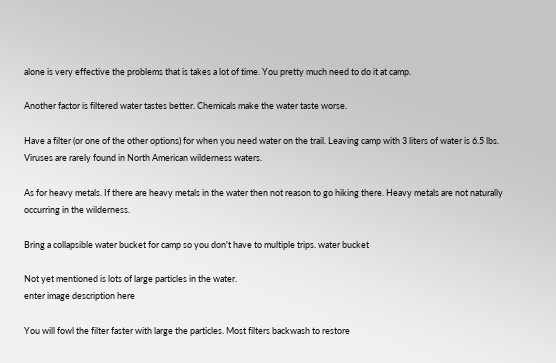alone is very effective the problems that is takes a lot of time. You pretty much need to do it at camp.

Another factor is filtered water tastes better. Chemicals make the water taste worse.

Have a filter (or one of the other options) for when you need water on the trail. Leaving camp with 3 liters of water is 6.5 lbs. Viruses are rarely found in North American wilderness waters.

As for heavy metals. If there are heavy metals in the water then not reason to go hiking there. Heavy metals are not naturally occurring in the wilderness.

Bring a collapsible water bucket for camp so you don't have to multiple trips. water bucket

Not yet mentioned is lots of large particles in the water.
enter image description here

You will fowl the filter faster with large the particles. Most filters backwash to restore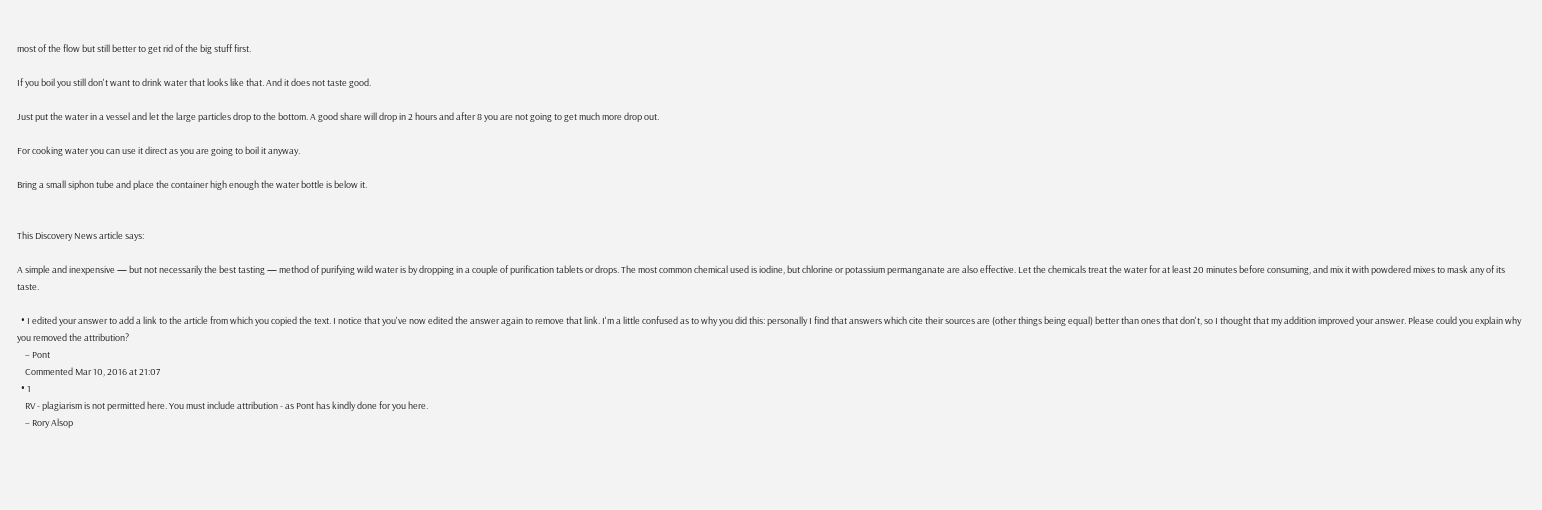most of the flow but still better to get rid of the big stuff first.

If you boil you still don't want to drink water that looks like that. And it does not taste good.

Just put the water in a vessel and let the large particles drop to the bottom. A good share will drop in 2 hours and after 8 you are not going to get much more drop out.

For cooking water you can use it direct as you are going to boil it anyway.

Bring a small siphon tube and place the container high enough the water bottle is below it.


This Discovery News article says:

A simple and inexpensive — but not necessarily the best tasting — method of purifying wild water is by dropping in a couple of purification tablets or drops. The most common chemical used is iodine, but chlorine or potassium permanganate are also effective. Let the chemicals treat the water for at least 20 minutes before consuming, and mix it with powdered mixes to mask any of its taste.

  • I edited your answer to add a link to the article from which you copied the text. I notice that you've now edited the answer again to remove that link. I'm a little confused as to why you did this: personally I find that answers which cite their sources are (other things being equal) better than ones that don't, so I thought that my addition improved your answer. Please could you explain why you removed the attribution?
    – Pont
    Commented Mar 10, 2016 at 21:07
  • 1
    RV - plagiarism is not permitted here. You must include attribution - as Pont has kindly done for you here.
    – Rory Alsop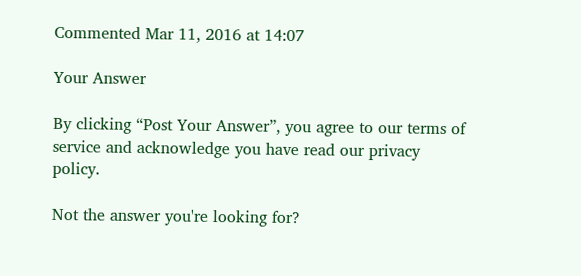Commented Mar 11, 2016 at 14:07

Your Answer

By clicking “Post Your Answer”, you agree to our terms of service and acknowledge you have read our privacy policy.

Not the answer you're looking for?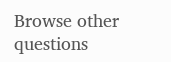Browse other questions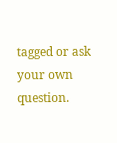tagged or ask your own question.